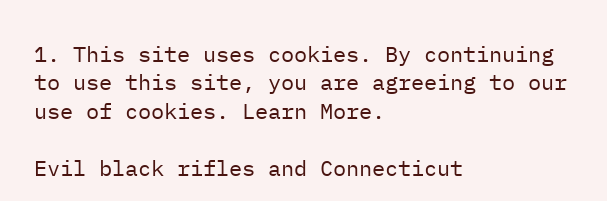1. This site uses cookies. By continuing to use this site, you are agreeing to our use of cookies. Learn More.

Evil black rifles and Connecticut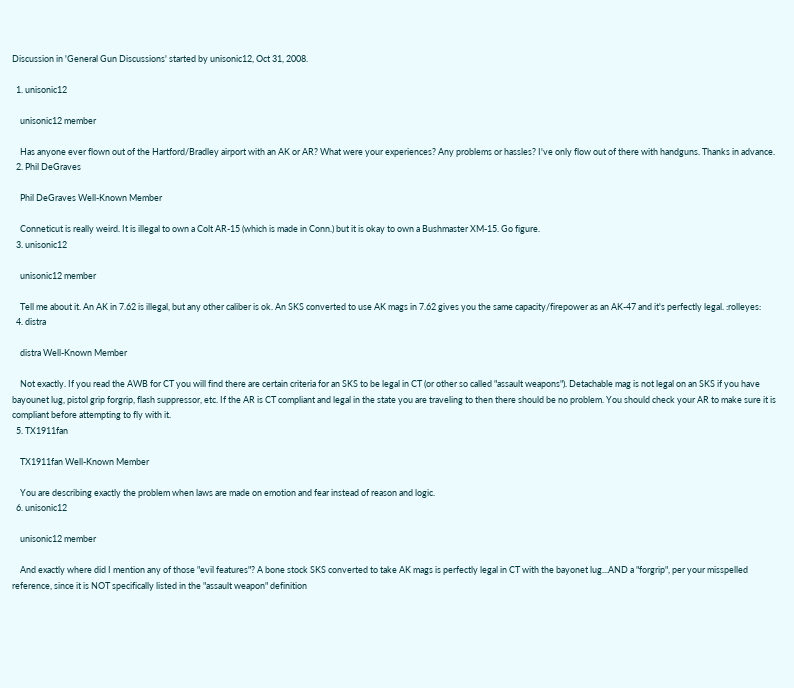Discussion in 'General Gun Discussions' started by unisonic12, Oct 31, 2008.

  1. unisonic12

    unisonic12 member

    Has anyone ever flown out of the Hartford/Bradley airport with an AK or AR? What were your experiences? Any problems or hassles? I've only flow out of there with handguns. Thanks in advance.
  2. Phil DeGraves

    Phil DeGraves Well-Known Member

    Conneticut is really weird. It is illegal to own a Colt AR-15 (which is made in Conn.) but it is okay to own a Bushmaster XM-15. Go figure.
  3. unisonic12

    unisonic12 member

    Tell me about it. An AK in 7.62 is illegal, but any other caliber is ok. An SKS converted to use AK mags in 7.62 gives you the same capacity/firepower as an AK-47 and it's perfectly legal. :rolleyes:
  4. distra

    distra Well-Known Member

    Not exactly. If you read the AWB for CT you will find there are certain criteria for an SKS to be legal in CT (or other so called "assault weapons"). Detachable mag is not legal on an SKS if you have bayounet lug, pistol grip forgrip, flash suppressor, etc. If the AR is CT compliant and legal in the state you are traveling to then there should be no problem. You should check your AR to make sure it is compliant before attempting to fly with it.
  5. TX1911fan

    TX1911fan Well-Known Member

    You are describing exactly the problem when laws are made on emotion and fear instead of reason and logic.
  6. unisonic12

    unisonic12 member

    And exactly where did I mention any of those "evil features"? A bone stock SKS converted to take AK mags is perfectly legal in CT with the bayonet lug...AND a "forgrip", per your misspelled reference, since it is NOT specifically listed in the "assault weapon" definition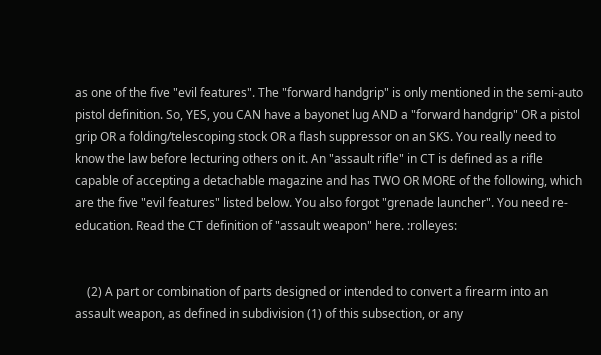as one of the five "evil features". The "forward handgrip" is only mentioned in the semi-auto pistol definition. So, YES, you CAN have a bayonet lug AND a "forward handgrip" OR a pistol grip OR a folding/telescoping stock OR a flash suppressor on an SKS. You really need to know the law before lecturing others on it. An "assault rifle" in CT is defined as a rifle capable of accepting a detachable magazine and has TWO OR MORE of the following, which are the five "evil features" listed below. You also forgot "grenade launcher". You need re-education. Read the CT definition of "assault weapon" here. :rolleyes:


    (2) A part or combination of parts designed or intended to convert a firearm into an assault weapon, as defined in subdivision (1) of this subsection, or any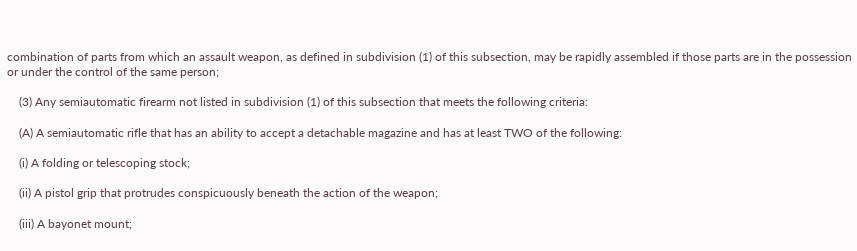combination of parts from which an assault weapon, as defined in subdivision (1) of this subsection, may be rapidly assembled if those parts are in the possession or under the control of the same person;

    (3) Any semiautomatic firearm not listed in subdivision (1) of this subsection that meets the following criteria:

    (A) A semiautomatic rifle that has an ability to accept a detachable magazine and has at least TWO of the following:

    (i) A folding or telescoping stock;

    (ii) A pistol grip that protrudes conspicuously beneath the action of the weapon;

    (iii) A bayonet mount;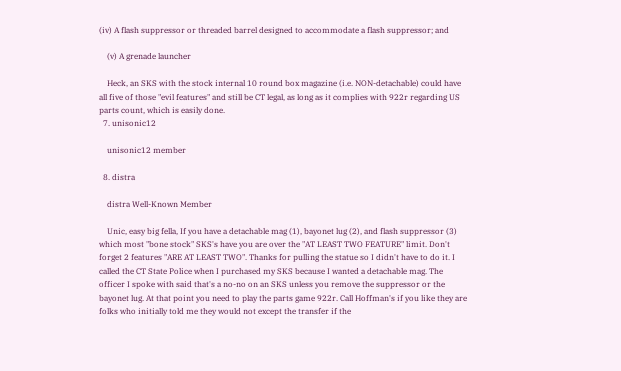(iv) A flash suppressor or threaded barrel designed to accommodate a flash suppressor; and

    (v) A grenade launcher

    Heck, an SKS with the stock internal 10 round box magazine (i.e. NON-detachable) could have all five of those "evil features" and still be CT legal, as long as it complies with 922r regarding US parts count, which is easily done.
  7. unisonic12

    unisonic12 member

  8. distra

    distra Well-Known Member

    Unic, easy big fella, If you have a detachable mag (1), bayonet lug (2), and flash suppressor (3) which most "bone stock" SKS's have you are over the "AT LEAST TWO FEATURE" limit. Don't forget 2 features "ARE AT LEAST TWO". Thanks for pulling the statue so I didn't have to do it. I called the CT State Police when I purchased my SKS because I wanted a detachable mag. The officer I spoke with said that's a no-no on an SKS unless you remove the suppressor or the bayonet lug. At that point you need to play the parts game 922r. Call Hoffman's if you like they are folks who initially told me they would not except the transfer if the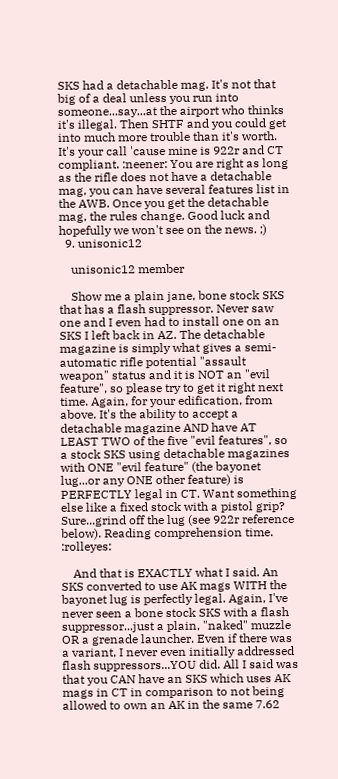SKS had a detachable mag. It's not that big of a deal unless you run into someone...say...at the airport who thinks it's illegal. Then SHTF and you could get into much more trouble than it's worth. It's your call 'cause mine is 922r and CT compliant. :neener: You are right as long as the rifle does not have a detachable mag, you can have several features list in the AWB. Once you get the detachable mag, the rules change. Good luck and hopefully we won't see on the news. ;)
  9. unisonic12

    unisonic12 member

    Show me a plain jane, bone stock SKS that has a flash suppressor. Never saw one and I even had to install one on an SKS I left back in AZ. The detachable magazine is simply what gives a semi-automatic rifle potential "assault weapon" status and it is NOT an "evil feature", so please try to get it right next time. Again, for your edification, from above. It's the ability to accept a detachable magazine AND have AT LEAST TWO of the five "evil features", so a stock SKS using detachable magazines with ONE "evil feature" (the bayonet lug...or any ONE other feature) is PERFECTLY legal in CT. Want something else like a fixed stock with a pistol grip? Sure...grind off the lug (see 922r reference below). Reading comprehension time. :rolleyes:

    And that is EXACTLY what I said. An SKS converted to use AK mags WITH the bayonet lug is perfectly legal. Again, I've never seen a bone stock SKS with a flash suppressor...just a plain, "naked" muzzle OR a grenade launcher. Even if there was a variant, I never even initially addressed flash suppressors...YOU did. All I said was that you CAN have an SKS which uses AK mags in CT in comparison to not being allowed to own an AK in the same 7.62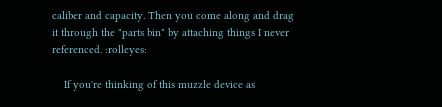caliber and capacity. Then you come along and drag it through the "parts bin" by attaching things I never referenced. :rolleyes:

    If you're thinking of this muzzle device as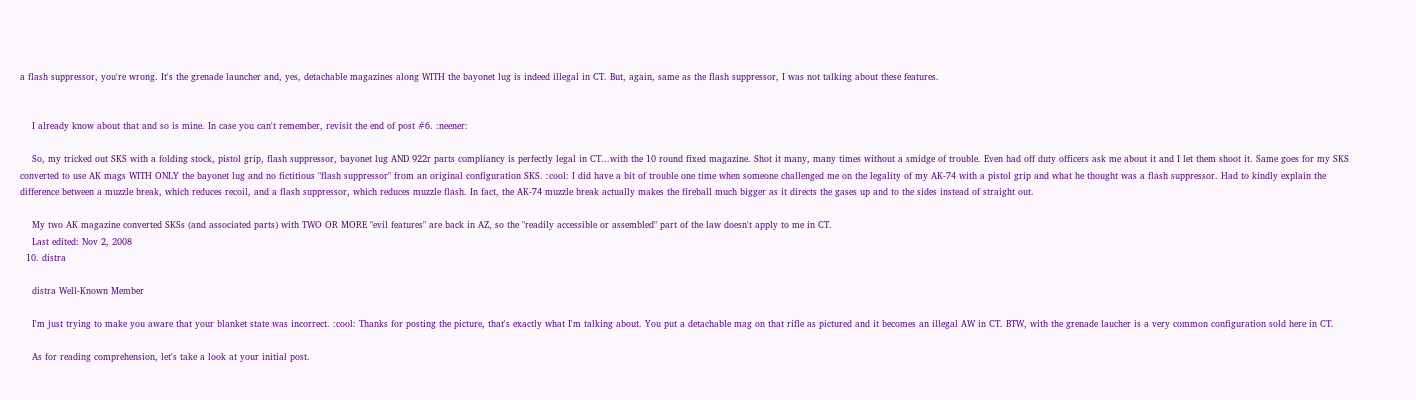a flash suppressor, you're wrong. It's the grenade launcher and, yes, detachable magazines along WITH the bayonet lug is indeed illegal in CT. But, again, same as the flash suppressor, I was not talking about these features.


    I already know about that and so is mine. In case you can't remember, revisit the end of post #6. :neener:

    So, my tricked out SKS with a folding stock, pistol grip, flash suppressor, bayonet lug AND 922r parts compliancy is perfectly legal in CT...with the 10 round fixed magazine. Shot it many, many times without a smidge of trouble. Even had off duty officers ask me about it and I let them shoot it. Same goes for my SKS converted to use AK mags WITH ONLY the bayonet lug and no fictitious "flash suppressor" from an original configuration SKS. :cool: I did have a bit of trouble one time when someone challenged me on the legality of my AK-74 with a pistol grip and what he thought was a flash suppressor. Had to kindly explain the difference between a muzzle break, which reduces recoil, and a flash suppressor, which reduces muzzle flash. In fact, the AK-74 muzzle break actually makes the fireball much bigger as it directs the gases up and to the sides instead of straight out.

    My two AK magazine converted SKSs (and associated parts) with TWO OR MORE "evil features" are back in AZ, so the "readily accessible or assembled" part of the law doesn't apply to me in CT.
    Last edited: Nov 2, 2008
  10. distra

    distra Well-Known Member

    I'm just trying to make you aware that your blanket state was incorrect. :cool: Thanks for posting the picture, that's exactly what I'm talking about. You put a detachable mag on that rifle as pictured and it becomes an illegal AW in CT. BTW, with the grenade laucher is a very common configuration sold here in CT.

    As for reading comprehension, let's take a look at your initial post.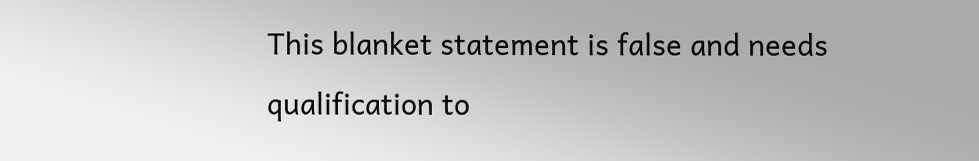This blanket statement is false and needs qualification to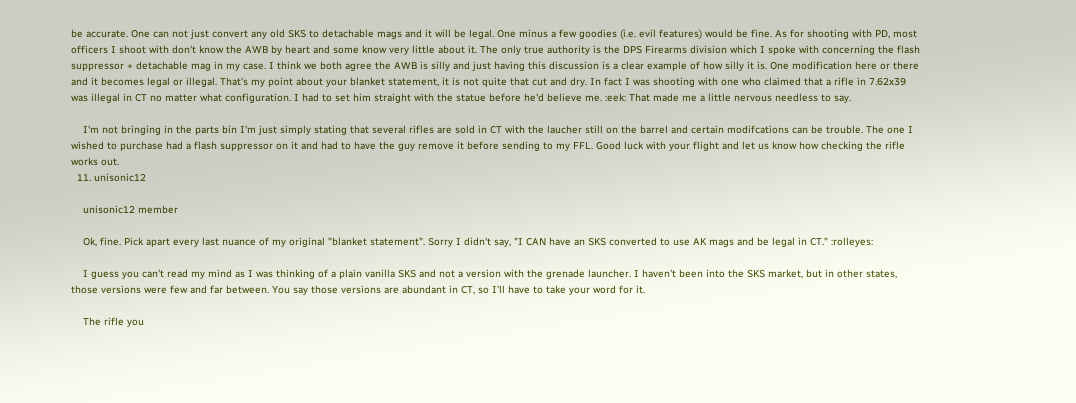be accurate. One can not just convert any old SKS to detachable mags and it will be legal. One minus a few goodies (i.e. evil features) would be fine. As for shooting with PD, most officers I shoot with don't know the AWB by heart and some know very little about it. The only true authority is the DPS Firearms division which I spoke with concerning the flash suppressor + detachable mag in my case. I think we both agree the AWB is silly and just having this discussion is a clear example of how silly it is. One modification here or there and it becomes legal or illegal. That's my point about your blanket statement, it is not quite that cut and dry. In fact I was shooting with one who claimed that a rifle in 7.62x39 was illegal in CT no matter what configuration. I had to set him straight with the statue before he'd believe me. :eek: That made me a little nervous needless to say.

    I'm not bringing in the parts bin I'm just simply stating that several rifles are sold in CT with the laucher still on the barrel and certain modifcations can be trouble. The one I wished to purchase had a flash suppressor on it and had to have the guy remove it before sending to my FFL. Good luck with your flight and let us know how checking the rifle works out.
  11. unisonic12

    unisonic12 member

    Ok, fine. Pick apart every last nuance of my original "blanket statement". Sorry I didn't say, "I CAN have an SKS converted to use AK mags and be legal in CT." :rolleyes:

    I guess you can't read my mind as I was thinking of a plain vanilla SKS and not a version with the grenade launcher. I haven't been into the SKS market, but in other states, those versions were few and far between. You say those versions are abundant in CT, so I'll have to take your word for it.

    The rifle you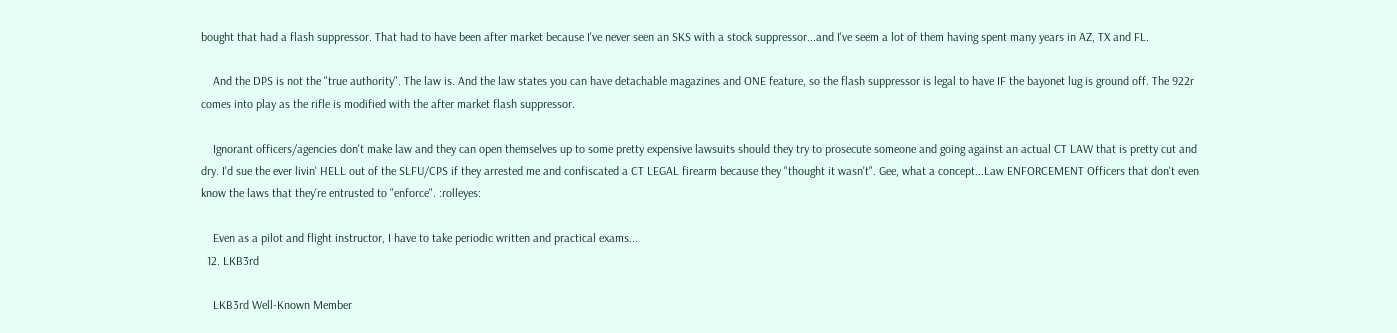bought that had a flash suppressor. That had to have been after market because I've never seen an SKS with a stock suppressor...and I've seem a lot of them having spent many years in AZ, TX and FL.

    And the DPS is not the "true authority". The law is. And the law states you can have detachable magazines and ONE feature, so the flash suppressor is legal to have IF the bayonet lug is ground off. The 922r comes into play as the rifle is modified with the after market flash suppressor.

    Ignorant officers/agencies don't make law and they can open themselves up to some pretty expensive lawsuits should they try to prosecute someone and going against an actual CT LAW that is pretty cut and dry. I'd sue the ever livin' HELL out of the SLFU/CPS if they arrested me and confiscated a CT LEGAL firearm because they "thought it wasn't". Gee, what a concept...Law ENFORCEMENT Officers that don't even know the laws that they're entrusted to "enforce". :rolleyes:

    Even as a pilot and flight instructor, I have to take periodic written and practical exams...
  12. LKB3rd

    LKB3rd Well-Known Member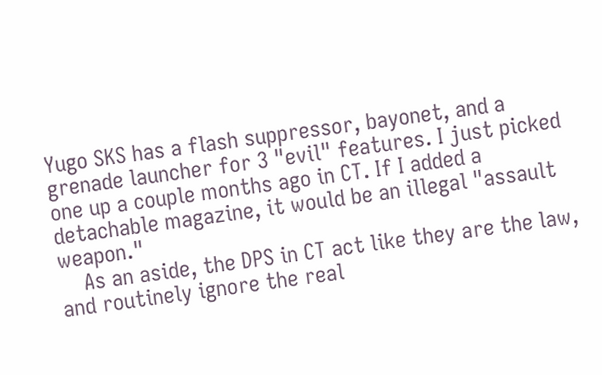Yugo SKS has a flash suppressor, bayonet, and a grenade launcher for 3 "evil" features. I just picked one up a couple months ago in CT. If I added a detachable magazine, it would be an illegal "assault weapon."
    As an aside, the DPS in CT act like they are the law, and routinely ignore the real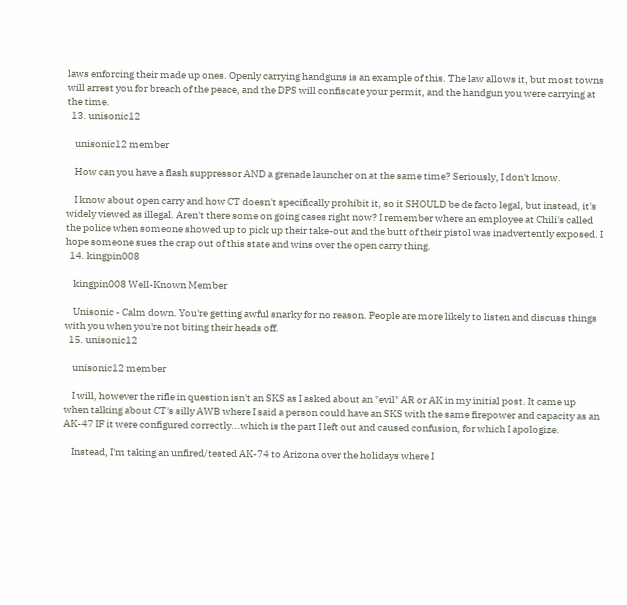laws enforcing their made up ones. Openly carrying handguns is an example of this. The law allows it, but most towns will arrest you for breach of the peace, and the DPS will confiscate your permit, and the handgun you were carrying at the time.
  13. unisonic12

    unisonic12 member

    How can you have a flash suppressor AND a grenade launcher on at the same time? Seriously, I don't know.

    I know about open carry and how CT doesn't specifically prohibit it, so it SHOULD be de facto legal, but instead, it's widely viewed as illegal. Aren't there some on going cases right now? I remember where an employee at Chili's called the police when someone showed up to pick up their take-out and the butt of their pistol was inadvertently exposed. I hope someone sues the crap out of this state and wins over the open carry thing.
  14. kingpin008

    kingpin008 Well-Known Member

    Unisonic - Calm down. You're getting awful snarky for no reason. People are more likely to listen and discuss things with you when you're not biting their heads off.
  15. unisonic12

    unisonic12 member

    I will, however the rifle in question isn't an SKS as I asked about an "evil" AR or AK in my initial post. It came up when talking about CT's silly AWB where I said a person could have an SKS with the same firepower and capacity as an AK-47 IF it were configured correctly...which is the part I left out and caused confusion, for which I apologize.

    Instead, I'm taking an unfired/tested AK-74 to Arizona over the holidays where I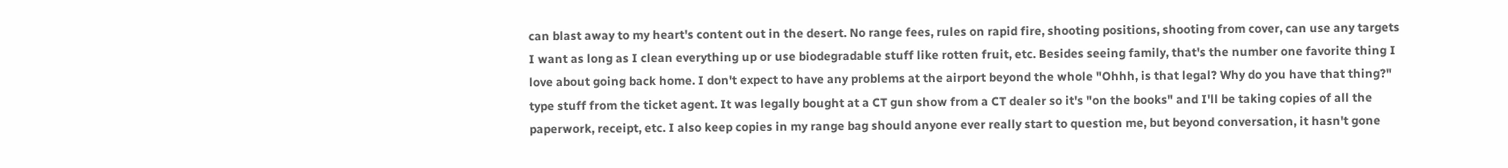can blast away to my heart's content out in the desert. No range fees, rules on rapid fire, shooting positions, shooting from cover, can use any targets I want as long as I clean everything up or use biodegradable stuff like rotten fruit, etc. Besides seeing family, that's the number one favorite thing I love about going back home. I don't expect to have any problems at the airport beyond the whole "Ohhh, is that legal? Why do you have that thing?" type stuff from the ticket agent. It was legally bought at a CT gun show from a CT dealer so it's "on the books" and I'll be taking copies of all the paperwork, receipt, etc. I also keep copies in my range bag should anyone ever really start to question me, but beyond conversation, it hasn't gone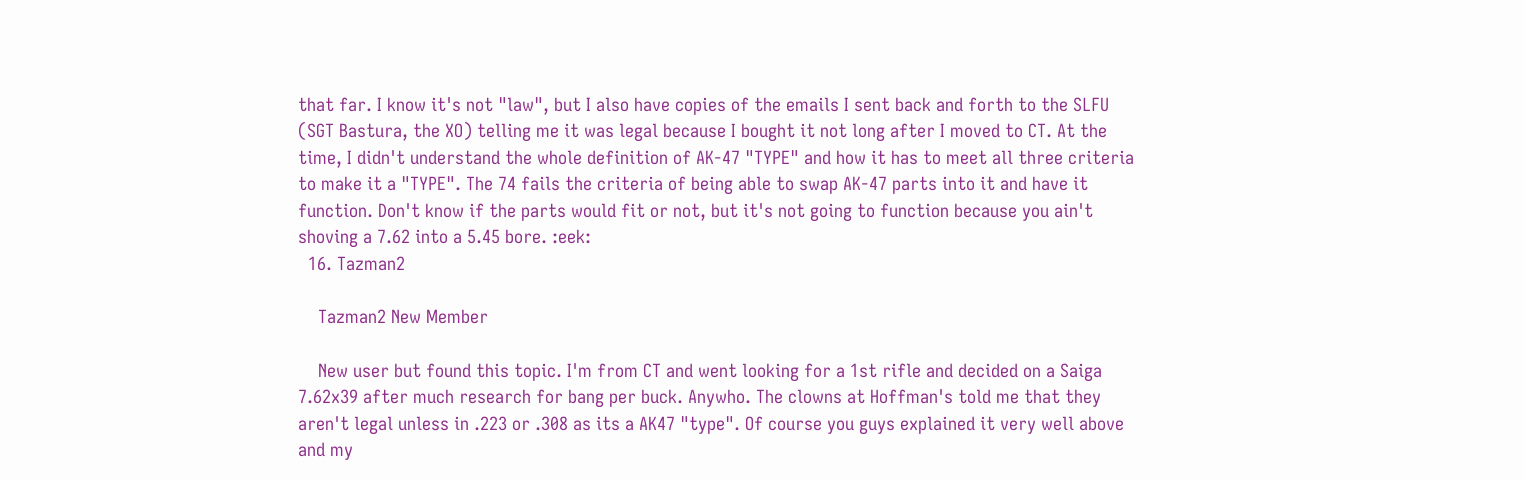that far. I know it's not "law", but I also have copies of the emails I sent back and forth to the SLFU (SGT Bastura, the XO) telling me it was legal because I bought it not long after I moved to CT. At the time, I didn't understand the whole definition of AK-47 "TYPE" and how it has to meet all three criteria to make it a "TYPE". The 74 fails the criteria of being able to swap AK-47 parts into it and have it function. Don't know if the parts would fit or not, but it's not going to function because you ain't shoving a 7.62 into a 5.45 bore. :eek:
  16. Tazman2

    Tazman2 New Member

    New user but found this topic. I'm from CT and went looking for a 1st rifle and decided on a Saiga 7.62x39 after much research for bang per buck. Anywho. The clowns at Hoffman's told me that they aren't legal unless in .223 or .308 as its a AK47 "type". Of course you guys explained it very well above and my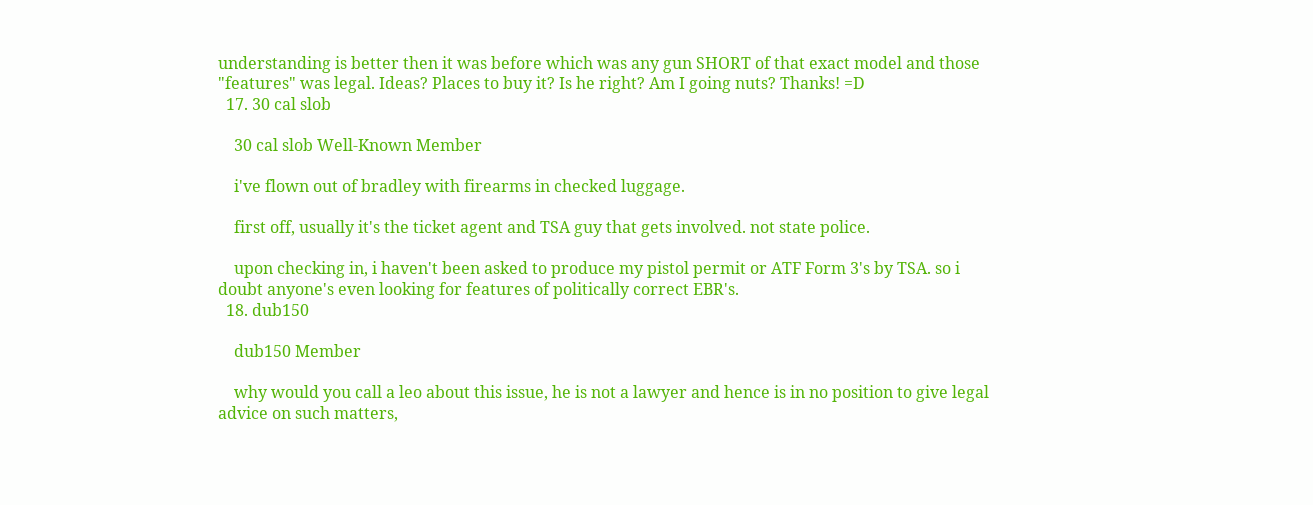understanding is better then it was before which was any gun SHORT of that exact model and those "features" was legal. Ideas? Places to buy it? Is he right? Am I going nuts? Thanks! =D
  17. 30 cal slob

    30 cal slob Well-Known Member

    i've flown out of bradley with firearms in checked luggage.

    first off, usually it's the ticket agent and TSA guy that gets involved. not state police.

    upon checking in, i haven't been asked to produce my pistol permit or ATF Form 3's by TSA. so i doubt anyone's even looking for features of politically correct EBR's.
  18. dub150

    dub150 Member

    why would you call a leo about this issue, he is not a lawyer and hence is in no position to give legal advice on such matters,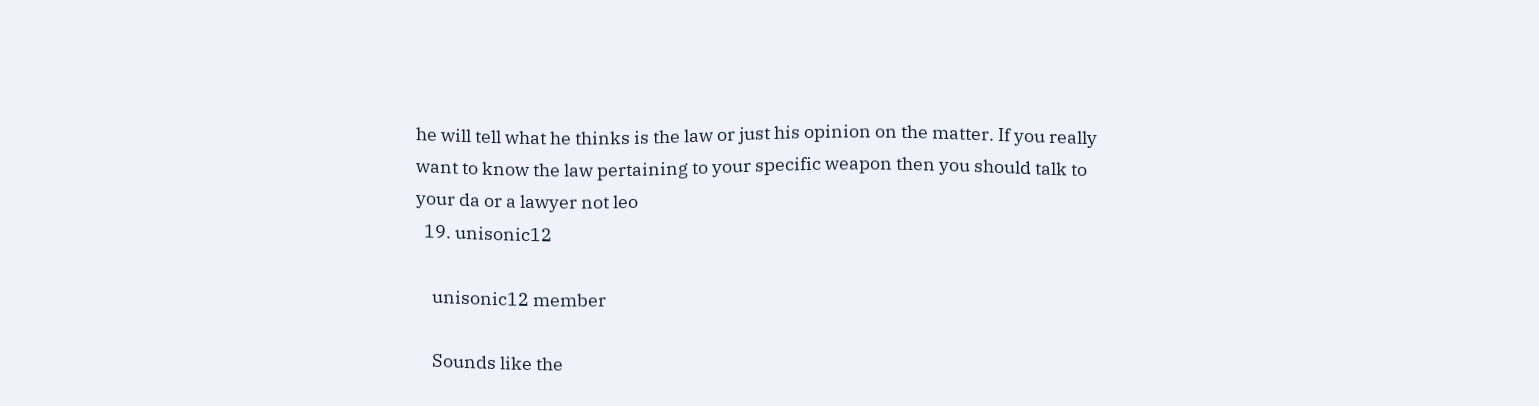he will tell what he thinks is the law or just his opinion on the matter. If you really want to know the law pertaining to your specific weapon then you should talk to your da or a lawyer not leo
  19. unisonic12

    unisonic12 member

    Sounds like the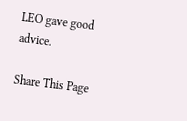LEO gave good advice.

Share This Page